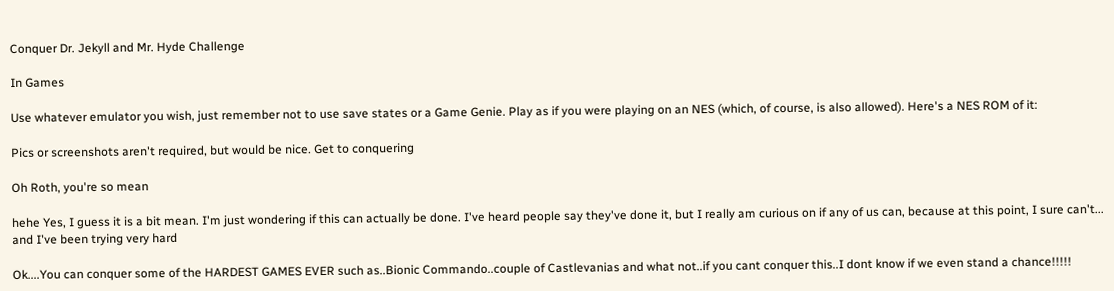Conquer Dr. Jekyll and Mr. Hyde Challenge

In Games

Use whatever emulator you wish, just remember not to use save states or a Game Genie. Play as if you were playing on an NES (which, of course, is also allowed). Here's a NES ROM of it:

Pics or screenshots aren't required, but would be nice. Get to conquering

Oh Roth, you're so mean

hehe Yes, I guess it is a bit mean. I'm just wondering if this can actually be done. I've heard people say they've done it, but I really am curious on if any of us can, because at this point, I sure can't... and I've been trying very hard

Ok....You can conquer some of the HARDEST GAMES EVER such as..Bionic Commando..couple of Castlevanias and what not..if you cant conquer this..I dont know if we even stand a chance!!!!!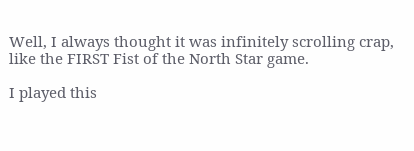Well, I always thought it was infinitely scrolling crap, like the FIRST Fist of the North Star game.

I played this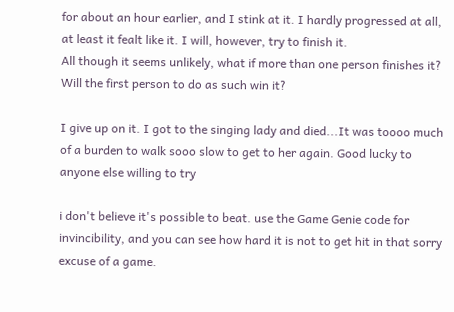for about an hour earlier, and I stink at it. I hardly progressed at all, at least it fealt like it. I will, however, try to finish it.
All though it seems unlikely, what if more than one person finishes it? Will the first person to do as such win it?

I give up on it. I got to the singing lady and died...It was toooo much of a burden to walk sooo slow to get to her again. Good lucky to anyone else willing to try

i don't believe it's possible to beat. use the Game Genie code for invincibility, and you can see how hard it is not to get hit in that sorry excuse of a game.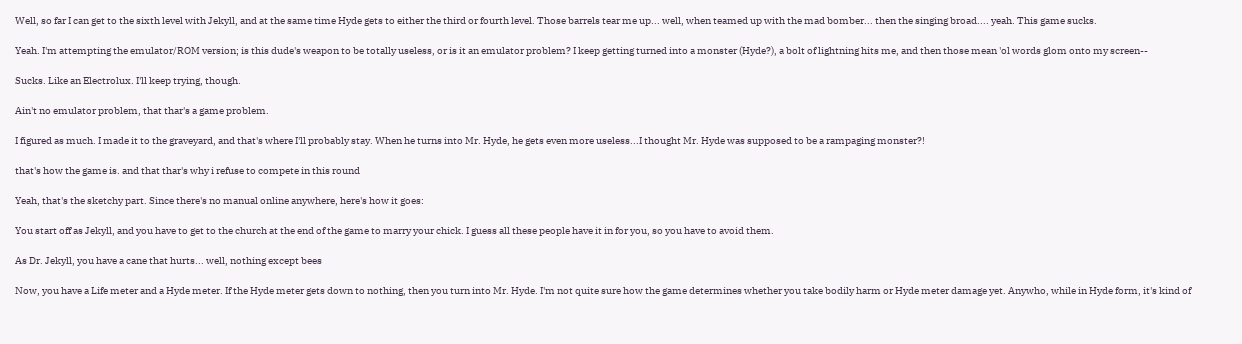Well, so far I can get to the sixth level with Jekyll, and at the same time Hyde gets to either the third or fourth level. Those barrels tear me up... well, when teamed up with the mad bomber... then the singing broad.... yeah. This game sucks.

Yeah. I'm attempting the emulator/ROM version; is this dude's weapon to be totally useless, or is it an emulator problem? I keep getting turned into a monster (Hyde?), a bolt of lightning hits me, and then those mean 'ol words glom onto my screen--

Sucks. Like an Electrolux. I'll keep trying, though.

Ain't no emulator problem, that thar's a game problem.

I figured as much. I made it to the graveyard, and that's where I'll probably stay. When he turns into Mr. Hyde, he gets even more useless...I thought Mr. Hyde was supposed to be a rampaging monster?!

that's how the game is. and that thar's why i refuse to compete in this round

Yeah, that's the sketchy part. Since there's no manual online anywhere, here's how it goes:

You start off as Jekyll, and you have to get to the church at the end of the game to marry your chick. I guess all these people have it in for you, so you have to avoid them.

As Dr. Jekyll, you have a cane that hurts... well, nothing except bees

Now, you have a Life meter and a Hyde meter. If the Hyde meter gets down to nothing, then you turn into Mr. Hyde. I'm not quite sure how the game determines whether you take bodily harm or Hyde meter damage yet. Anywho, while in Hyde form, it's kind of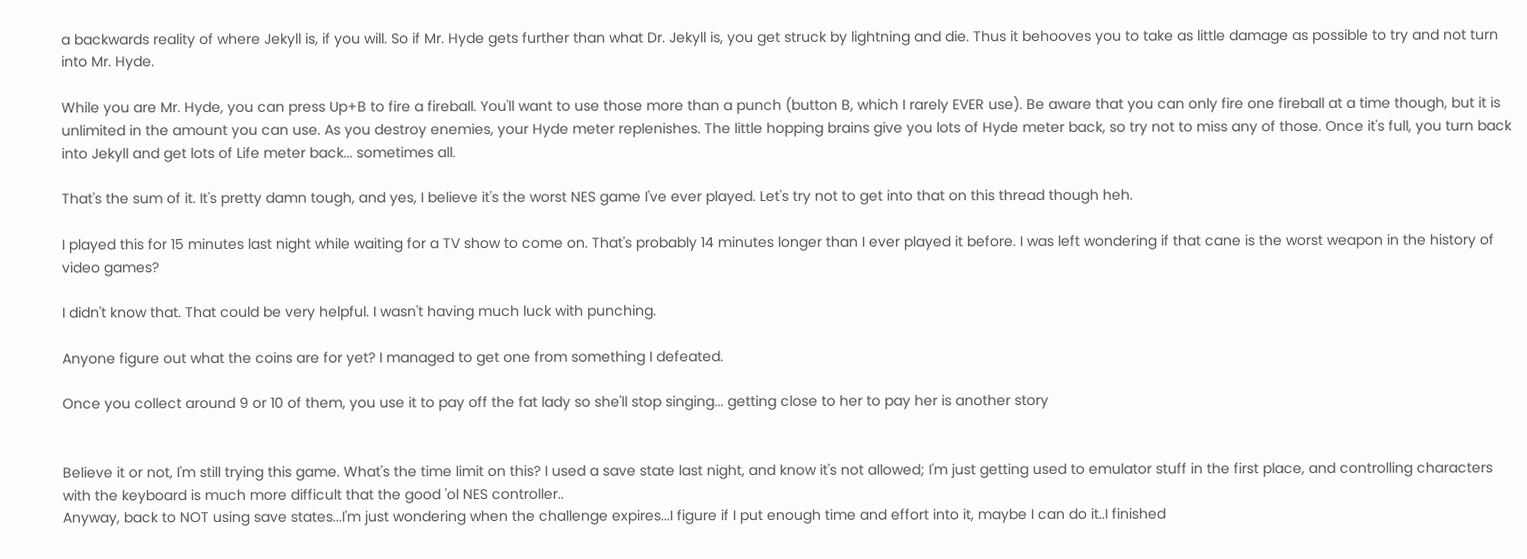a backwards reality of where Jekyll is, if you will. So if Mr. Hyde gets further than what Dr. Jekyll is, you get struck by lightning and die. Thus it behooves you to take as little damage as possible to try and not turn into Mr. Hyde.

While you are Mr. Hyde, you can press Up+B to fire a fireball. You'll want to use those more than a punch (button B, which I rarely EVER use). Be aware that you can only fire one fireball at a time though, but it is unlimited in the amount you can use. As you destroy enemies, your Hyde meter replenishes. The little hopping brains give you lots of Hyde meter back, so try not to miss any of those. Once it's full, you turn back into Jekyll and get lots of Life meter back... sometimes all.

That's the sum of it. It's pretty damn tough, and yes, I believe it's the worst NES game I've ever played. Let's try not to get into that on this thread though heh.

I played this for 15 minutes last night while waiting for a TV show to come on. That's probably 14 minutes longer than I ever played it before. I was left wondering if that cane is the worst weapon in the history of video games?

I didn't know that. That could be very helpful. I wasn't having much luck with punching.

Anyone figure out what the coins are for yet? I managed to get one from something I defeated.

Once you collect around 9 or 10 of them, you use it to pay off the fat lady so she'll stop singing... getting close to her to pay her is another story


Believe it or not, I'm still trying this game. What's the time limit on this? I used a save state last night, and know it's not allowed; I'm just getting used to emulator stuff in the first place, and controlling characters with the keyboard is much more difficult that the good 'ol NES controller..
Anyway, back to NOT using save states...I'm just wondering when the challenge expires...I figure if I put enough time and effort into it, maybe I can do it..I finished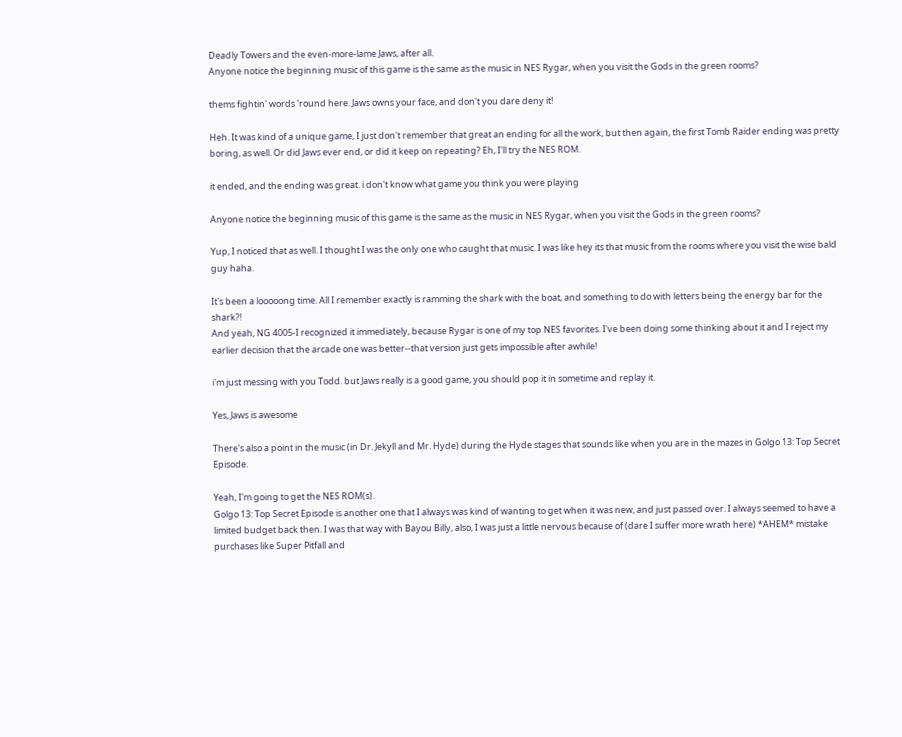Deadly Towers and the even-more-lame Jaws, after all.
Anyone notice the beginning music of this game is the same as the music in NES Rygar, when you visit the Gods in the green rooms?

thems fightin' words 'round here. Jaws owns your face, and don't you dare deny it!

Heh. It was kind of a unique game, I just don't remember that great an ending for all the work, but then again, the first Tomb Raider ending was pretty boring, as well. Or did Jaws ever end, or did it keep on repeating? Eh, I'll try the NES ROM.

it ended, and the ending was great. i don't know what game you think you were playing

Anyone notice the beginning music of this game is the same as the music in NES Rygar, when you visit the Gods in the green rooms?

Yup, I noticed that as well. I thought I was the only one who caught that music. I was like hey its that music from the rooms where you visit the wise bald guy haha.

It's been a looooong time. All I remember exactly is ramming the shark with the boat, and something to do with letters being the energy bar for the shark?!
And yeah, NG 4005-I recognized it immediately, because Rygar is one of my top NES favorites. I've been doing some thinking about it and I reject my earlier decision that the arcade one was better--that version just gets impossible after awhile!

i'm just messing with you Todd. but Jaws really is a good game, you should pop it in sometime and replay it.

Yes, Jaws is awesome

There's also a point in the music (in Dr. Jekyll and Mr. Hyde) during the Hyde stages that sounds like when you are in the mazes in Golgo 13: Top Secret Episode.

Yeah, I'm going to get the NES ROM(s).
Golgo 13: Top Secret Episode is another one that I always was kind of wanting to get when it was new, and just passed over. I always seemed to have a limited budget back then. I was that way with Bayou Billy, also, I was just a little nervous because of (dare I suffer more wrath here) *AHEM* mistake purchases like Super Pitfall and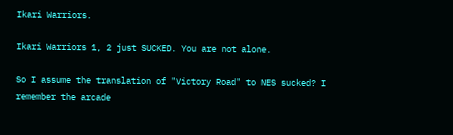Ikari Warriors.

Ikari Warriors 1, 2 just SUCKED. You are not alone.

So I assume the translation of "Victory Road" to NES sucked? I remember the arcade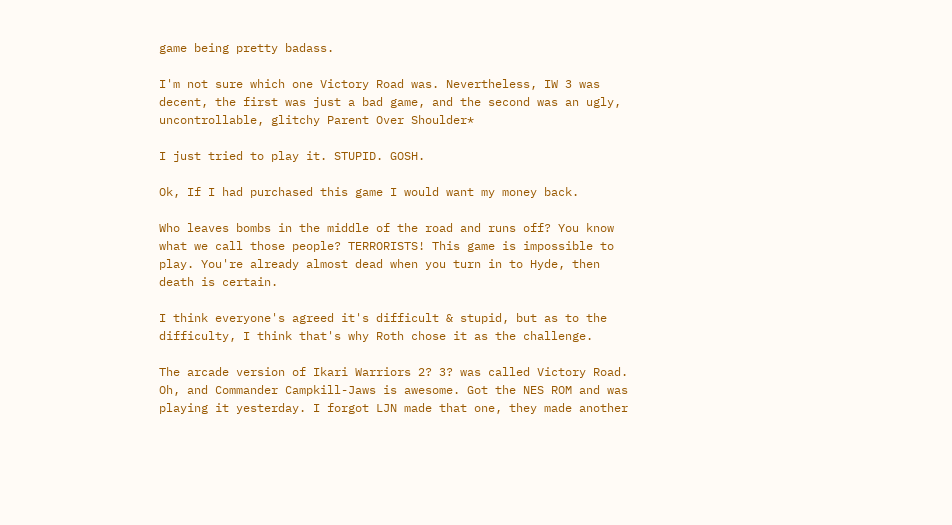game being pretty badass.

I'm not sure which one Victory Road was. Nevertheless, IW 3 was decent, the first was just a bad game, and the second was an ugly, uncontrollable, glitchy Parent Over Shoulder*

I just tried to play it. STUPID. GOSH.

Ok, If I had purchased this game I would want my money back.

Who leaves bombs in the middle of the road and runs off? You know what we call those people? TERRORISTS! This game is impossible to play. You're already almost dead when you turn in to Hyde, then death is certain.

I think everyone's agreed it's difficult & stupid, but as to the difficulty, I think that's why Roth chose it as the challenge.

The arcade version of Ikari Warriors 2? 3? was called Victory Road.
Oh, and Commander Campkill-Jaws is awesome. Got the NES ROM and was playing it yesterday. I forgot LJN made that one, they made another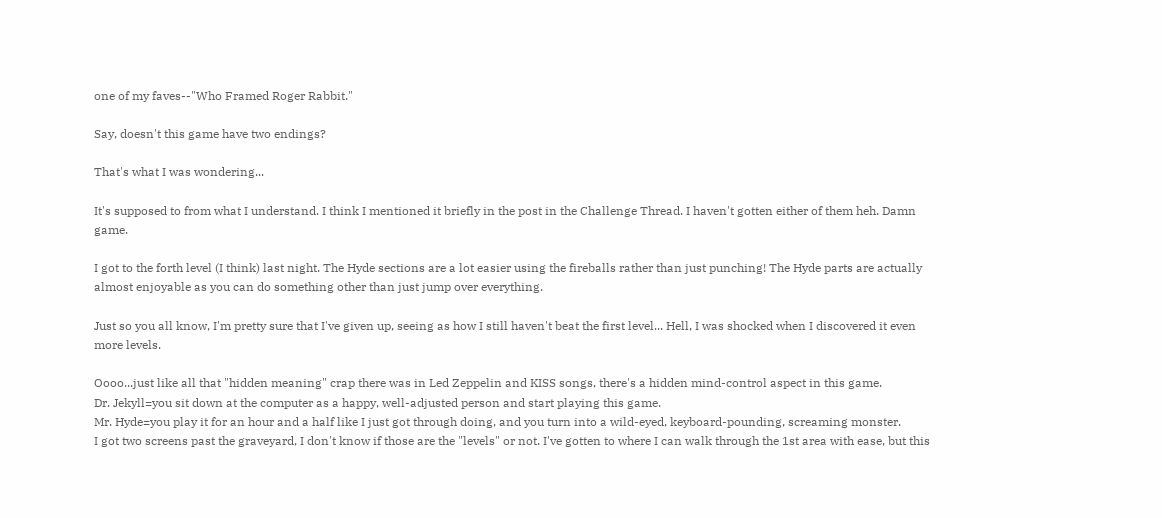one of my faves--"Who Framed Roger Rabbit."

Say, doesn't this game have two endings?

That's what I was wondering...

It's supposed to from what I understand. I think I mentioned it briefly in the post in the Challenge Thread. I haven't gotten either of them heh. Damn game.

I got to the forth level (I think) last night. The Hyde sections are a lot easier using the fireballs rather than just punching! The Hyde parts are actually almost enjoyable as you can do something other than just jump over everything.

Just so you all know, I'm pretty sure that I've given up, seeing as how I still haven't beat the first level... Hell, I was shocked when I discovered it even more levels.

Oooo...just like all that "hidden meaning" crap there was in Led Zeppelin and KISS songs, there's a hidden mind-control aspect in this game.
Dr. Jekyll=you sit down at the computer as a happy, well-adjusted person and start playing this game.
Mr. Hyde=you play it for an hour and a half like I just got through doing, and you turn into a wild-eyed, keyboard-pounding, screaming monster.
I got two screens past the graveyard, I don't know if those are the "levels" or not. I've gotten to where I can walk through the 1st area with ease, but this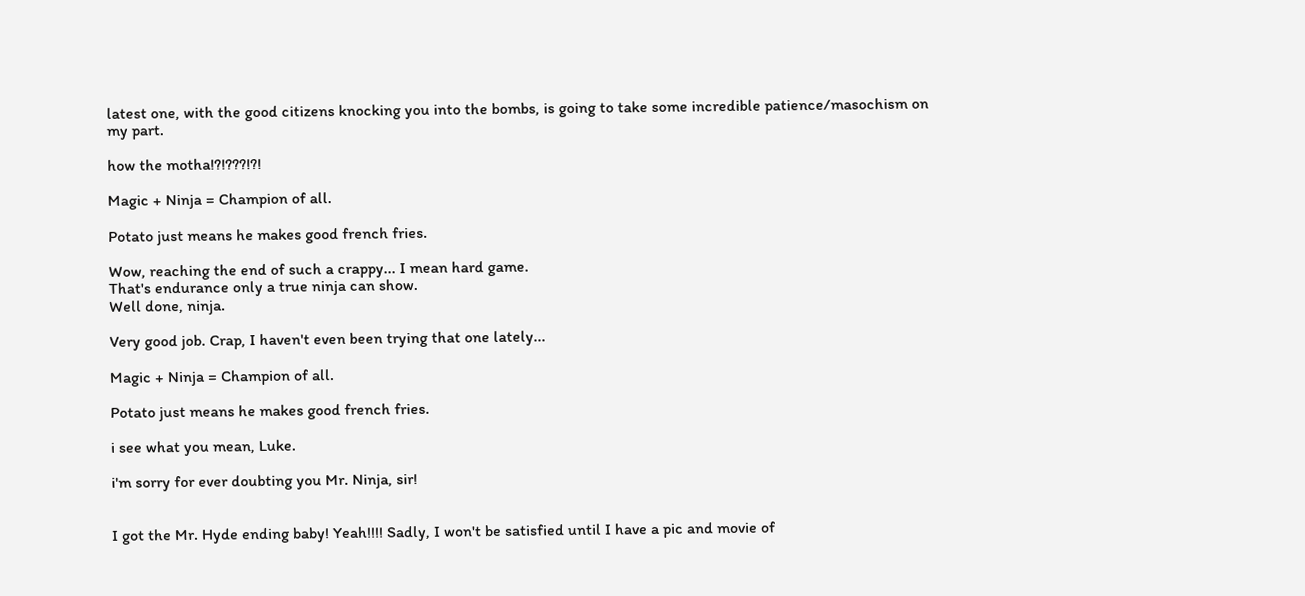latest one, with the good citizens knocking you into the bombs, is going to take some incredible patience/masochism on my part.

how the motha!?!???!?!

Magic + Ninja = Champion of all.

Potato just means he makes good french fries.

Wow, reaching the end of such a crappy... I mean hard game.
That's endurance only a true ninja can show.
Well done, ninja.

Very good job. Crap, I haven't even been trying that one lately...

Magic + Ninja = Champion of all.

Potato just means he makes good french fries.

i see what you mean, Luke.

i'm sorry for ever doubting you Mr. Ninja, sir!


I got the Mr. Hyde ending baby! Yeah!!!! Sadly, I won't be satisfied until I have a pic and movie of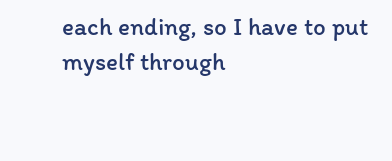each ending, so I have to put myself through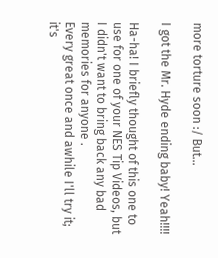more torture soon :/ But...

I got the Mr. Hyde ending baby! Yeah!!!!

Ha-ha! I briefly thought of this one to use for one of your NES Tip Videos, but I didn't want to bring back any bad memories for anyone .
Every great once and awhile I'll try it; it's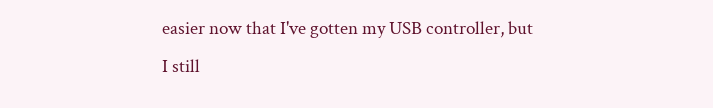easier now that I've gotten my USB controller, but I still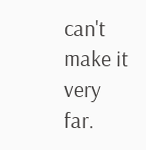can't make it very far.